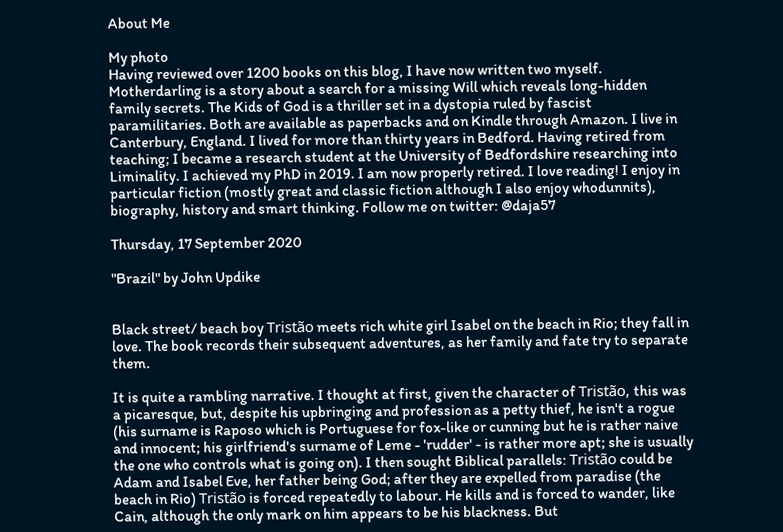About Me

My photo
Having reviewed over 1200 books on this blog, I have now written two myself. Motherdarling is a story about a search for a missing Will which reveals long-hidden family secrets. The Kids of God is a thriller set in a dystopia ruled by fascist paramilitaries. Both are available as paperbacks and on Kindle through Amazon. I live in Canterbury, England. I lived for more than thirty years in Bedford. Having retired from teaching; I became a research student at the University of Bedfordshire researching into Liminality. I achieved my PhD in 2019. I am now properly retired. I love reading! I enjoy in particular fiction (mostly great and classic fiction although I also enjoy whodunnits), biography, history and smart thinking. Follow me on twitter: @daja57

Thursday, 17 September 2020

"Brazil" by John Updike


Black street/ beach boy Tristão meets rich white girl Isabel on the beach in Rio; they fall in love. The book records their subsequent adventures, as her family and fate try to separate them.

It is quite a rambling narrative. I thought at first, given the character of Tristão, this was a picaresque, but, despite his upbringing and profession as a petty thief, he isn't a rogue (his surname is Raposo which is Portuguese for fox-like or cunning but he is rather naive and innocent; his girlfriend's surname of Leme - 'rudder' - is rather more apt; she is usually the one who controls what is going on). I then sought Biblical parallels: Tristão could be Adam and Isabel Eve, her father being God; after they are expelled from paradise (the beach in Rio) Tristão is forced repeatedly to labour. He kills and is forced to wander, like Cain, although the only mark on him appears to be his blackness. But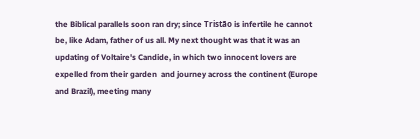the Biblical parallels soon ran dry; since Tristão is infertile he cannot be, like Adam, father of us all. My next thought was that it was an updating of Voltaire's Candide, in which two innocent lovers are expelled from their garden  and journey across the continent (Europe and Brazil), meeting many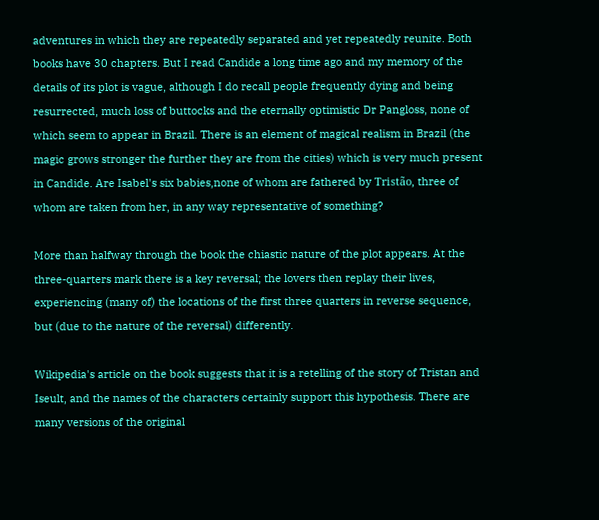adventures in which they are repeatedly separated and yet repeatedly reunite. Both books have 30 chapters. But I read Candide a long time ago and my memory of the details of its plot is vague, although I do recall people frequently dying and being resurrected, much loss of buttocks and the eternally optimistic Dr Pangloss, none of which seem to appear in Brazil. There is an element of magical realism in Brazil (the magic grows stronger the further they are from the cities) which is very much present in Candide. Are Isabel's six babies,none of whom are fathered by Tristão, three of whom are taken from her, in any way representative of something?

More than halfway through the book the chiastic nature of the plot appears. At the three-quarters mark there is a key reversal; the lovers then replay their lives, experiencing (many of) the locations of the first three quarters in reverse sequence, but (due to the nature of the reversal) differently.

Wikipedia's article on the book suggests that it is a retelling of the story of Tristan and Iseult, and the names of the characters certainly support this hypothesis. There are many versions of the original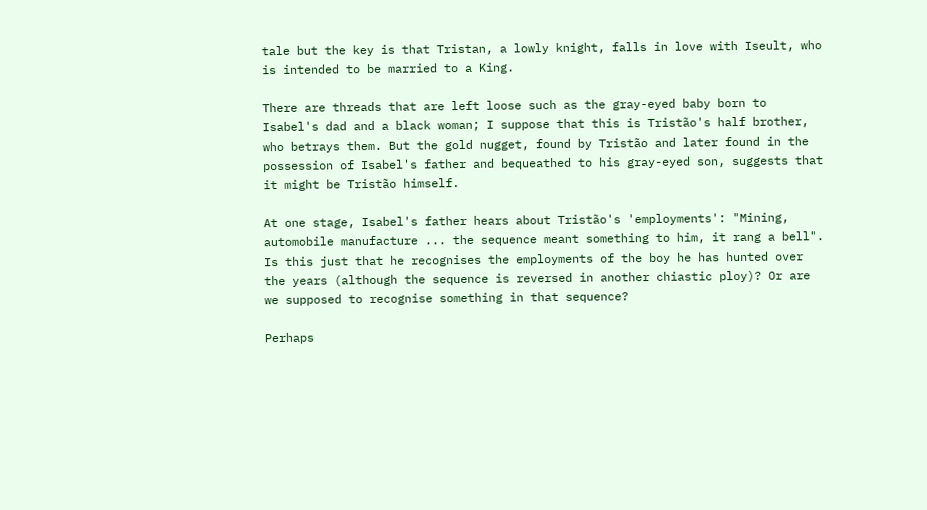tale but the key is that Tristan, a lowly knight, falls in love with Iseult, who is intended to be married to a King.

There are threads that are left loose such as the gray-eyed baby born to Isabel's dad and a black woman; I suppose that this is Tristão's half brother, who betrays them. But the gold nugget, found by Tristão and later found in the possession of Isabel's father and bequeathed to his gray-eyed son, suggests that it might be Tristão himself.

At one stage, Isabel's father hears about Tristão's 'employments': "Mining, automobile manufacture ... the sequence meant something to him, it rang a bell". Is this just that he recognises the employments of the boy he has hunted over the years (although the sequence is reversed in another chiastic ploy)? Or are we supposed to recognise something in that sequence?

Perhaps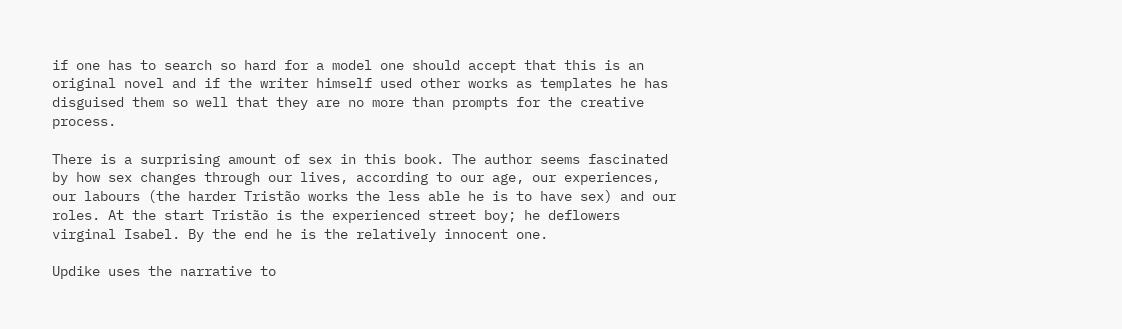if one has to search so hard for a model one should accept that this is an original novel and if the writer himself used other works as templates he has disguised them so well that they are no more than prompts for the creative process.

There is a surprising amount of sex in this book. The author seems fascinated by how sex changes through our lives, according to our age, our experiences, our labours (the harder Tristão works the less able he is to have sex) and our roles. At the start Tristão is the experienced street boy; he deflowers virginal Isabel. By the end he is the relatively innocent one.

Updike uses the narrative to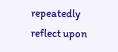repeatedly reflect upon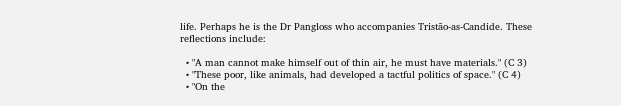life. Perhaps he is the Dr Pangloss who accompanies Tristão-as-Candide. These reflections include:

  • "A man cannot make himself out of thin air, he must have materials." (C 3)
  • "These poor, like animals, had developed a tactful politics of space." (C 4)
  • "On the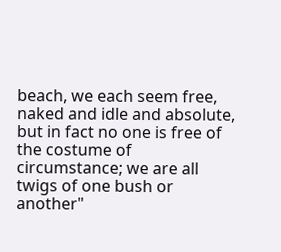beach, we each seem free, naked and idle and absolute, but in fact no one is free of the costume of circumstance; we are all twigs of one bush or another"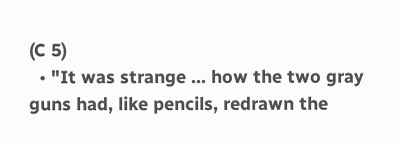(C 5)
  • "It was strange ... how the two gray guns had, like pencils, redrawn the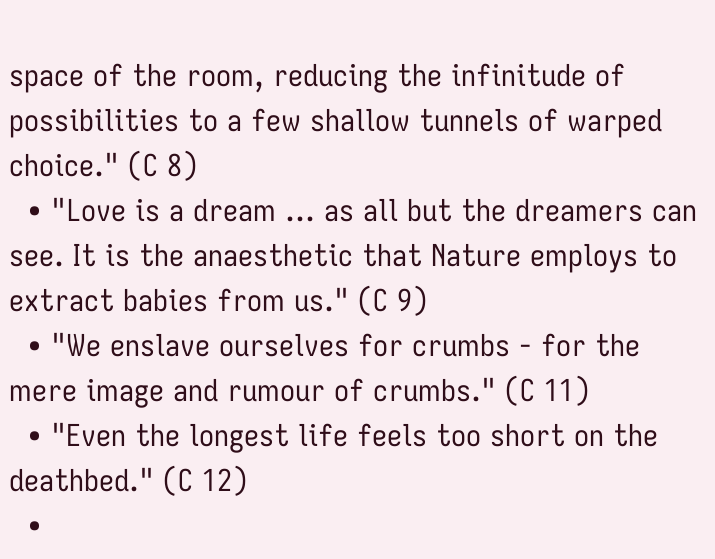space of the room, reducing the infinitude of possibilities to a few shallow tunnels of warped choice." (C 8)
  • "Love is a dream ... as all but the dreamers can see. It is the anaesthetic that Nature employs to extract babies from us." (C 9)
  • "We enslave ourselves for crumbs - for the mere image and rumour of crumbs." (C 11)
  • "Even the longest life feels too short on the deathbed." (C 12)
  •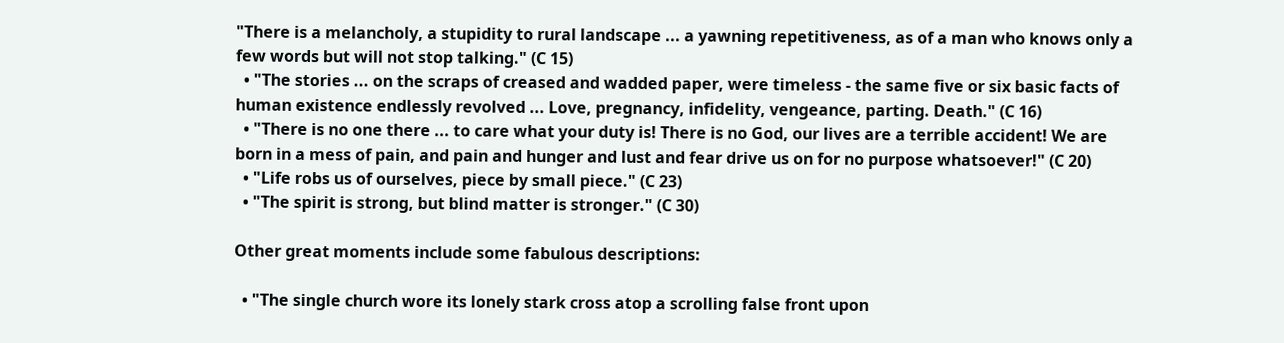"There is a melancholy, a stupidity to rural landscape ... a yawning repetitiveness, as of a man who knows only a few words but will not stop talking." (C 15)
  • "The stories ... on the scraps of creased and wadded paper, were timeless - the same five or six basic facts of human existence endlessly revolved ... Love, pregnancy, infidelity, vengeance, parting. Death." (C 16)
  • "There is no one there ... to care what your duty is! There is no God, our lives are a terrible accident! We are born in a mess of pain, and pain and hunger and lust and fear drive us on for no purpose whatsoever!" (C 20)
  • "Life robs us of ourselves, piece by small piece." (C 23)
  • "The spirit is strong, but blind matter is stronger." (C 30)

Other great moments include some fabulous descriptions:

  • "The single church wore its lonely stark cross atop a scrolling false front upon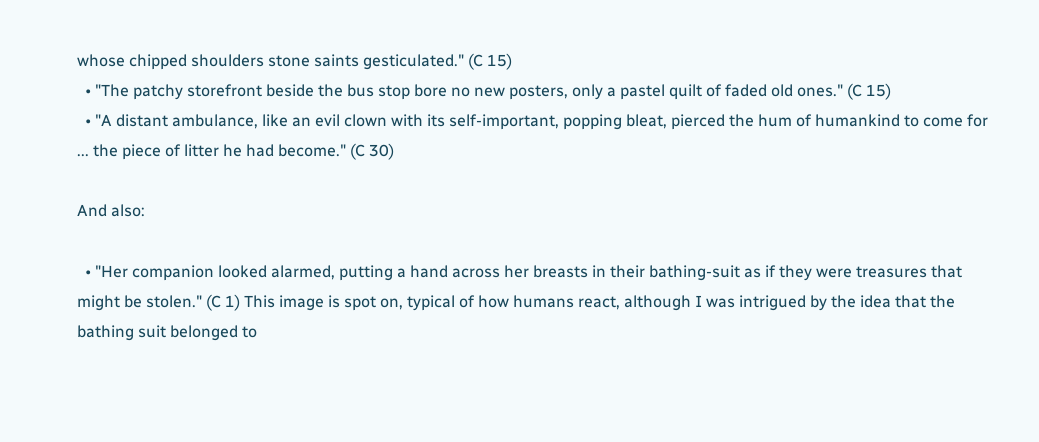whose chipped shoulders stone saints gesticulated." (C 15)
  • "The patchy storefront beside the bus stop bore no new posters, only a pastel quilt of faded old ones." (C 15)
  • "A distant ambulance, like an evil clown with its self-important, popping bleat, pierced the hum of humankind to come for ... the piece of litter he had become." (C 30)

And also:

  • "Her companion looked alarmed, putting a hand across her breasts in their bathing-suit as if they were treasures that might be stolen." (C 1) This image is spot on, typical of how humans react, although I was intrigued by the idea that the bathing suit belonged to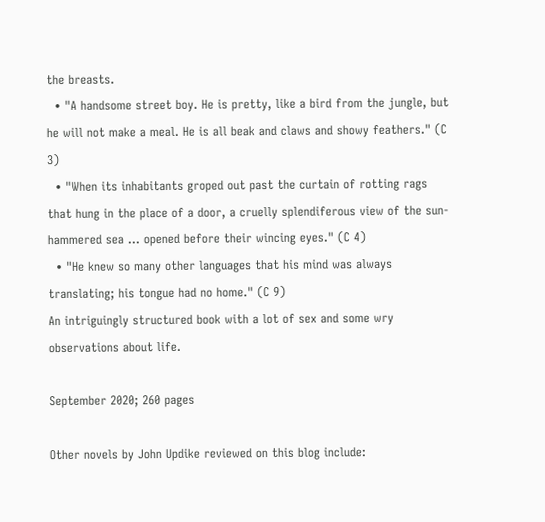the breasts.
  • "A handsome street boy. He is pretty, like a bird from the jungle, but he will not make a meal. He is all beak and claws and showy feathers." (C 3)
  • "When its inhabitants groped out past the curtain of rotting rags that hung in the place of a door, a cruelly splendiferous view of the sun-hammered sea ... opened before their wincing eyes." (C 4)
  • "He knew so many other languages that his mind was always translating; his tongue had no home." (C 9)
An intriguingly structured book with a lot of sex and some wry observations about life.

September 2020; 260 pages

Other novels by John Updike reviewed on this blog include: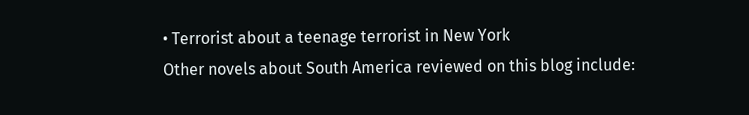• Terrorist about a teenage terrorist in New York
Other novels about South America reviewed on this blog include: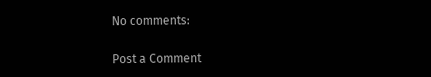No comments:

Post a Comment